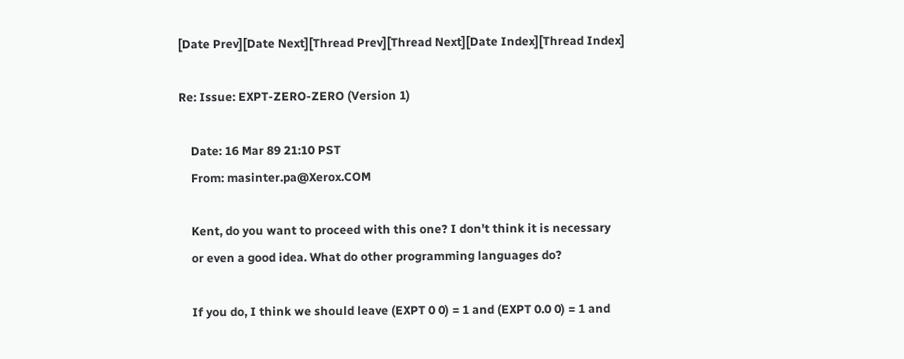[Date Prev][Date Next][Thread Prev][Thread Next][Date Index][Thread Index]

Re: Issue: EXPT-ZERO-ZERO (Version 1)

    Date: 16 Mar 89 21:10 PST
    From: masinter.pa@Xerox.COM

    Kent, do you want to proceed with this one? I don't think it is necessary
    or even a good idea. What do other programming languages do?

    If you do, I think we should leave (EXPT 0 0) = 1 and (EXPT 0.0 0) = 1 and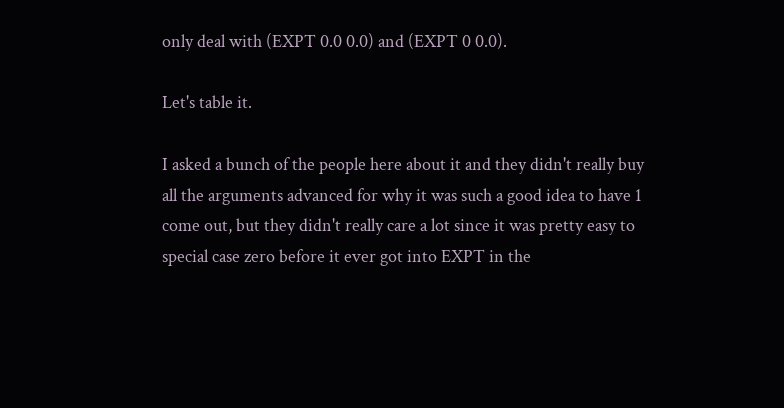only deal with (EXPT 0.0 0.0) and (EXPT 0 0.0).

Let's table it.

I asked a bunch of the people here about it and they didn't really buy
all the arguments advanced for why it was such a good idea to have 1
come out, but they didn't really care a lot since it was pretty easy to
special case zero before it ever got into EXPT in the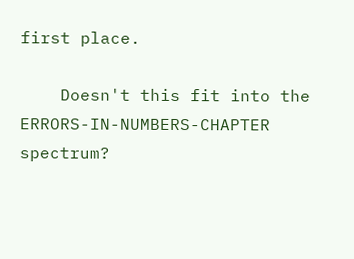first place.

    Doesn't this fit into the ERRORS-IN-NUMBERS-CHAPTER spectrum?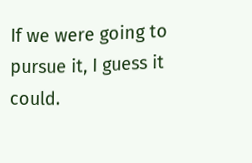If we were going to pursue it, I guess it could.